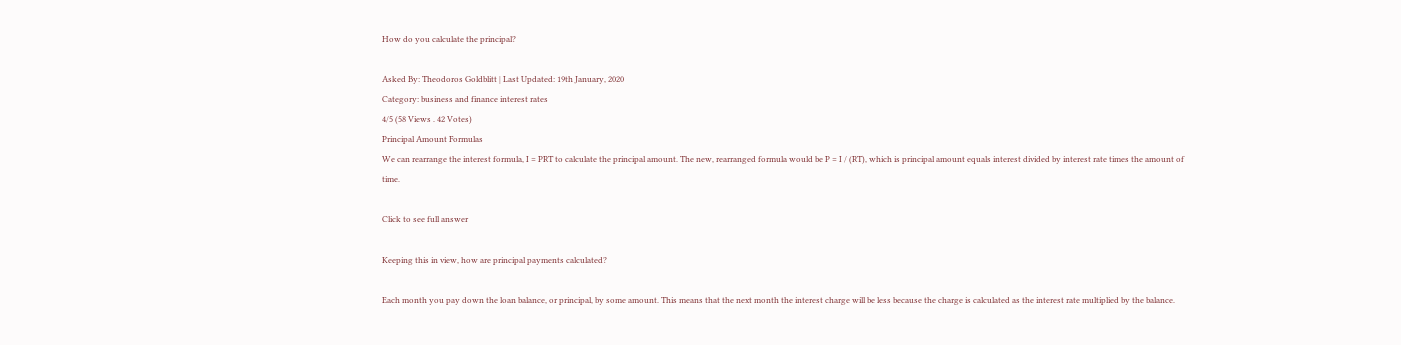How do you calculate the principal?

Asked By: Theodoros Goldblitt | Last Updated: 19th January, 2020
Category: business and finance interest rates
4/5 (58 Views . 42 Votes)
Principal Amount Formulas
We can rearrange the interest formula, I = PRT to calculate the principal amount. The new, rearranged formula would be P = I / (RT), which is principal amount equals interest divided by interest rate times the amount of time.

Click to see full answer

Keeping this in view, how are principal payments calculated?

Each month you pay down the loan balance, or principal, by some amount. This means that the next month the interest charge will be less because the charge is calculated as the interest rate multiplied by the balance.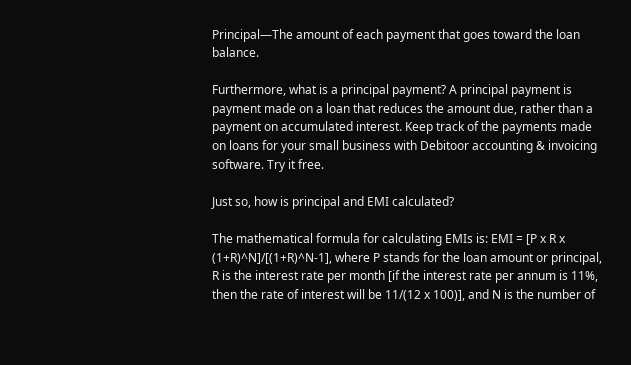Principal—The amount of each payment that goes toward the loan balance.

Furthermore, what is a principal payment? A principal payment is payment made on a loan that reduces the amount due, rather than a payment on accumulated interest. Keep track of the payments made on loans for your small business with Debitoor accounting & invoicing software. Try it free.

Just so, how is principal and EMI calculated?

The mathematical formula for calculating EMIs is: EMI = [P x R x (1+R)^N]/[(1+R)^N-1], where P stands for the loan amount or principal, R is the interest rate per month [if the interest rate per annum is 11%, then the rate of interest will be 11/(12 x 100)], and N is the number of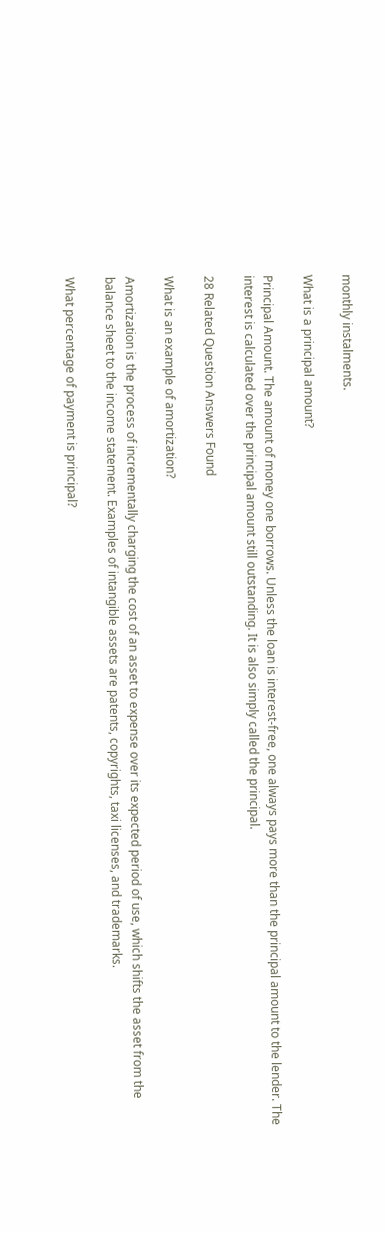monthly instalments.

What is a principal amount?

Principal Amount. The amount of money one borrows. Unless the loan is interest-free, one always pays more than the principal amount to the lender. The interest is calculated over the principal amount still outstanding. It is also simply called the principal.

28 Related Question Answers Found

What is an example of amortization?

Amortization is the process of incrementally charging the cost of an asset to expense over its expected period of use, which shifts the asset from the balance sheet to the income statement. Examples of intangible assets are patents, copyrights, taxi licenses, and trademarks.

What percentage of payment is principal?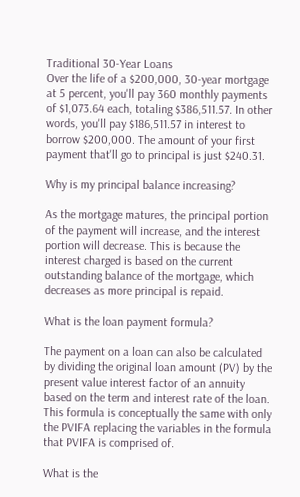Traditional 30-Year Loans
Over the life of a $200,000, 30-year mortgage at 5 percent, you'll pay 360 monthly payments of $1,073.64 each, totaling $386,511.57. In other words, you'll pay $186,511.57 in interest to borrow $200,000. The amount of your first payment that'll go to principal is just $240.31.

Why is my principal balance increasing?

As the mortgage matures, the principal portion of the payment will increase, and the interest portion will decrease. This is because the interest charged is based on the current outstanding balance of the mortgage, which decreases as more principal is repaid.

What is the loan payment formula?

The payment on a loan can also be calculated by dividing the original loan amount (PV) by the present value interest factor of an annuity based on the term and interest rate of the loan. This formula is conceptually the same with only the PVIFA replacing the variables in the formula that PVIFA is comprised of.

What is the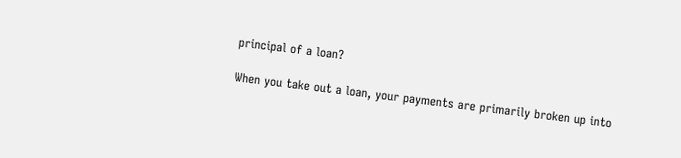principal of a loan?

When you take out a loan, your payments are primarily broken up into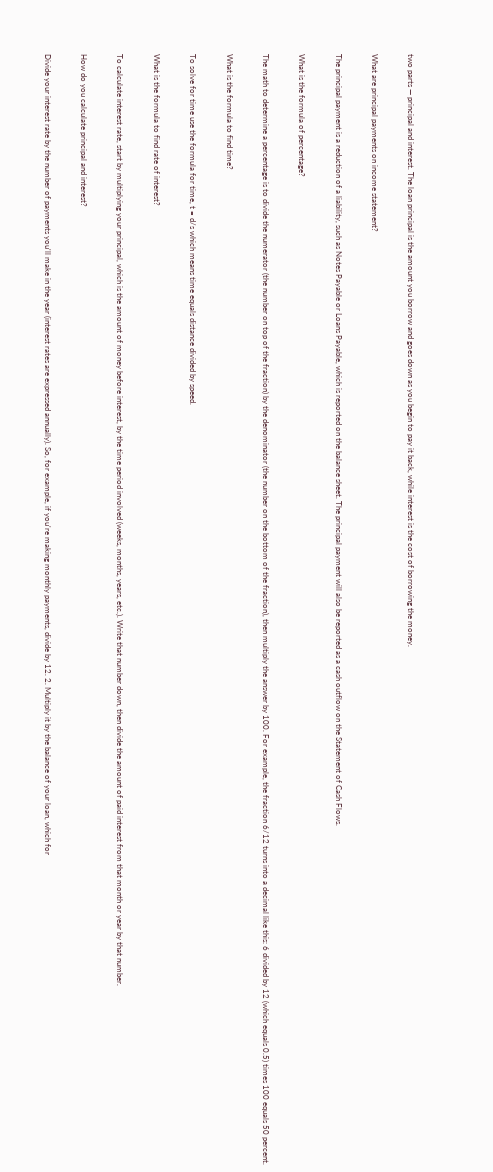two parts — principal and interest. The loan principal is the amount you borrow and goes down as you begin to pay it back, while interest is the cost of borrowing the money.

What are principal payments on income statement?

The principal payment is a reduction of a liability, such as Notes Payable or Loans Payable, which is reported on the balance sheet. The principal payment will also be reported as a cash outflow on the Statement of Cash Flows.

What is the formula of percentage?

The math to determine a percentage is to divide the numerator (the number on top of the fraction) by the denominator (the number on the bottom of the fraction), then multiply the answer by 100. For example, the fraction 6/12 turns into a decimal like this: 6 divided by 12 (which equals 0.5) times 100 equals 50 percent.

What is the formula to find time?

To solve for time use the formula for time, t = d/s which means time equals distance divided by speed.

What is the formula to find rate of interest?

To calculate interest rate, start by multiplying your principal, which is the amount of money before interest, by the time period involved (weeks, months, years, etc.). Write that number down, then divide the amount of paid interest from that month or year by that number.

How do you calculate principal and interest?

Divide your interest rate by the number of payments you'll make in the year (interest rates are expressed annually). So, for example, if you're making monthly payments, divide by 12. 2. Multiply it by the balance of your loan, which for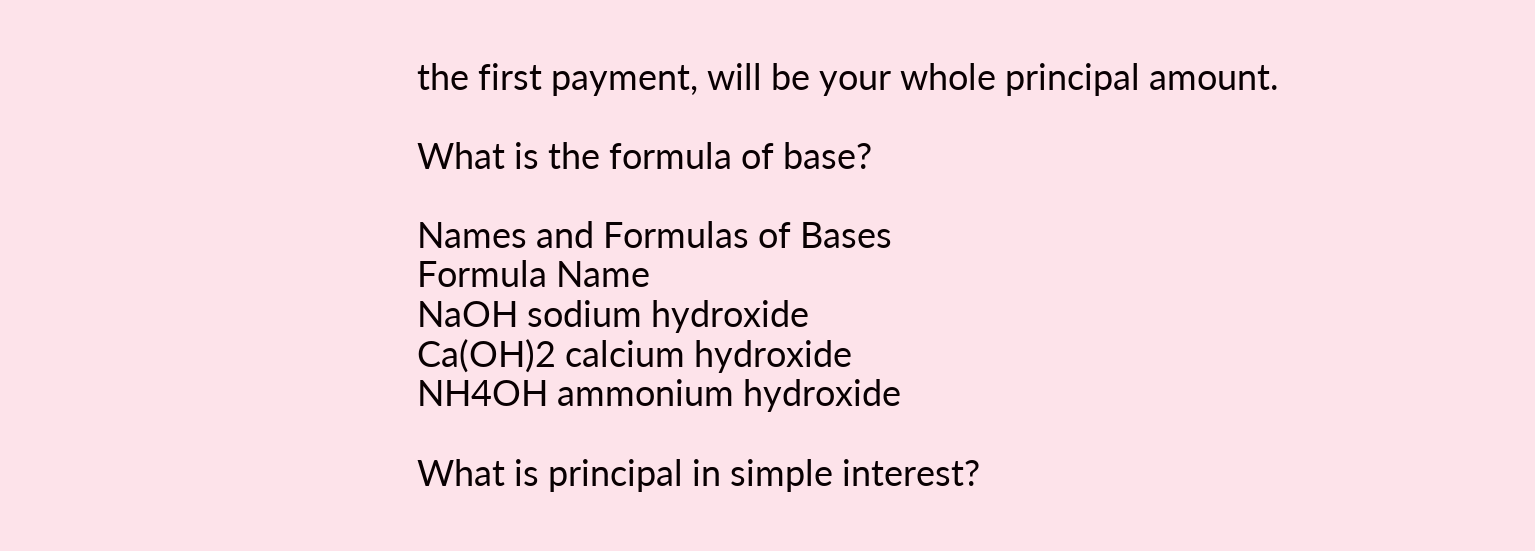the first payment, will be your whole principal amount.

What is the formula of base?

Names and Formulas of Bases
Formula Name
NaOH sodium hydroxide
Ca(OH)2 calcium hydroxide
NH4OH ammonium hydroxide

What is principal in simple interest?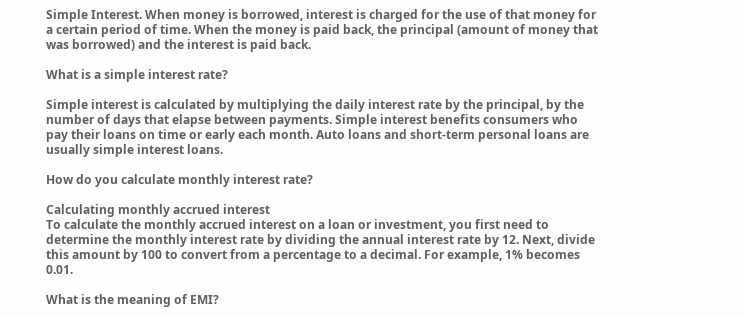Simple Interest. When money is borrowed, interest is charged for the use of that money for a certain period of time. When the money is paid back, the principal (amount of money that was borrowed) and the interest is paid back.

What is a simple interest rate?

Simple interest is calculated by multiplying the daily interest rate by the principal, by the number of days that elapse between payments. Simple interest benefits consumers who pay their loans on time or early each month. Auto loans and short-term personal loans are usually simple interest loans.

How do you calculate monthly interest rate?

Calculating monthly accrued interest
To calculate the monthly accrued interest on a loan or investment, you first need to determine the monthly interest rate by dividing the annual interest rate by 12. Next, divide this amount by 100 to convert from a percentage to a decimal. For example, 1% becomes 0.01.

What is the meaning of EMI?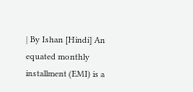| By Ishan [Hindi] An equated monthly installment (EMI) is a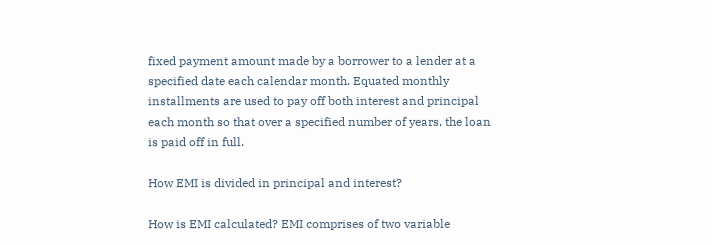fixed payment amount made by a borrower to a lender at a specified date each calendar month. Equated monthly installments are used to pay off both interest and principal each month so that over a specified number of years, the loan is paid off in full.

How EMI is divided in principal and interest?

How is EMI calculated? EMI comprises of two variable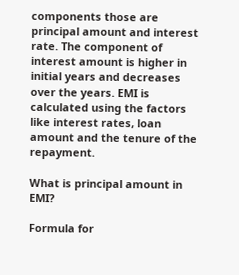components those are principal amount and interest rate. The component of interest amount is higher in initial years and decreases over the years. EMI is calculated using the factors like interest rates, loan amount and the tenure of the repayment.

What is principal amount in EMI?

Formula for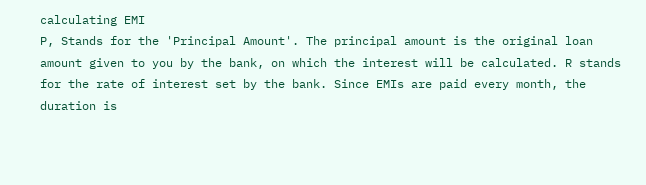calculating EMI
P, Stands for the 'Principal Amount'. The principal amount is the original loan amount given to you by the bank, on which the interest will be calculated. R stands for the rate of interest set by the bank. Since EMIs are paid every month, the duration is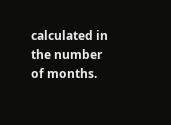calculated in the number of months.